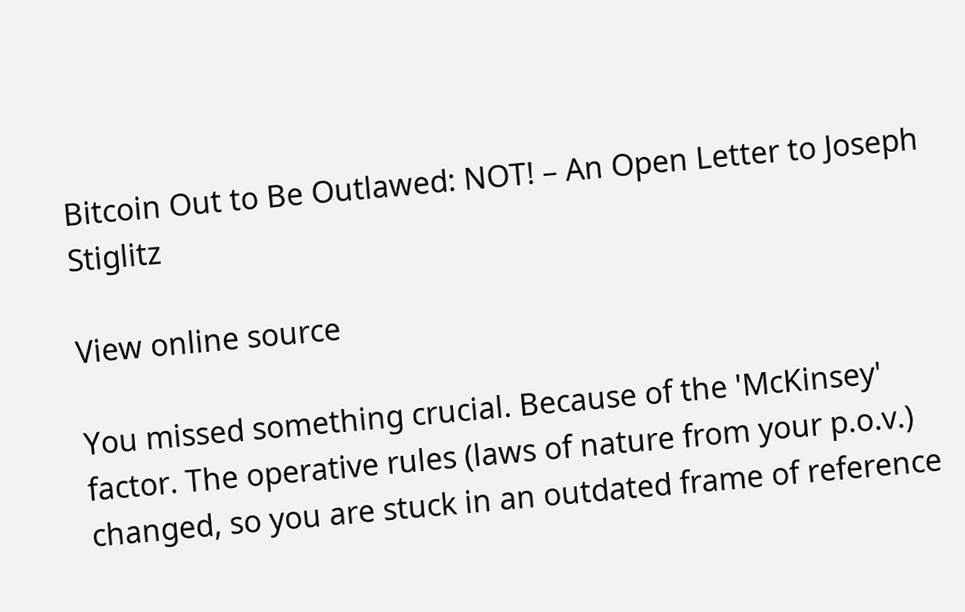Bitcoin Out to Be Outlawed: NOT! – An Open Letter to Joseph Stiglitz

View online source

You missed something crucial. Because of the 'McKinsey' factor. The operative rules (laws of nature from your p.o.v.) changed, so you are stuck in an outdated frame of reference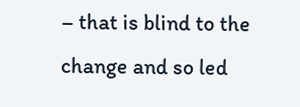– that is blind to the change and so led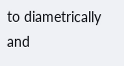to diametrically and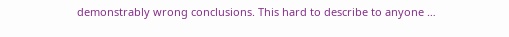demonstrably wrong conclusions. This hard to describe to anyone …